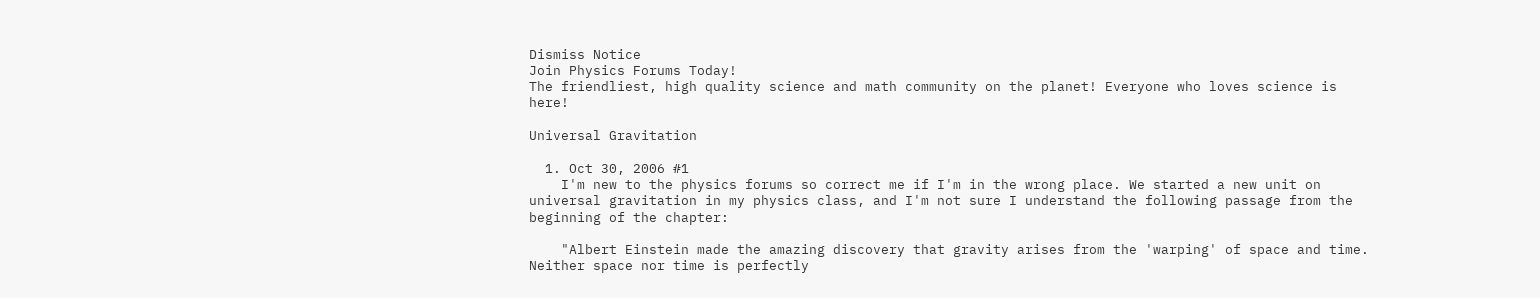Dismiss Notice
Join Physics Forums Today!
The friendliest, high quality science and math community on the planet! Everyone who loves science is here!

Universal Gravitation

  1. Oct 30, 2006 #1
    I'm new to the physics forums so correct me if I'm in the wrong place. We started a new unit on universal gravitation in my physics class, and I'm not sure I understand the following passage from the beginning of the chapter:

    "Albert Einstein made the amazing discovery that gravity arises from the 'warping' of space and time. Neither space nor time is perfectly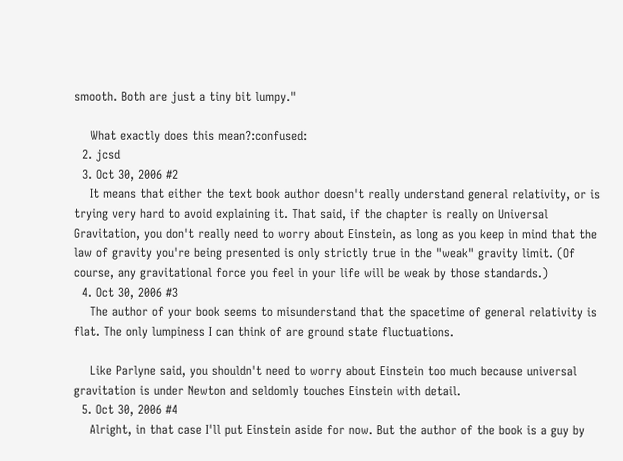smooth. Both are just a tiny bit lumpy."

    What exactly does this mean?:confused:
  2. jcsd
  3. Oct 30, 2006 #2
    It means that either the text book author doesn't really understand general relativity, or is trying very hard to avoid explaining it. That said, if the chapter is really on Universal Gravitation, you don't really need to worry about Einstein, as long as you keep in mind that the law of gravity you're being presented is only strictly true in the "weak" gravity limit. (Of course, any gravitational force you feel in your life will be weak by those standards.)
  4. Oct 30, 2006 #3
    The author of your book seems to misunderstand that the spacetime of general relativity is flat. The only lumpiness I can think of are ground state fluctuations.

    Like Parlyne said, you shouldn't need to worry about Einstein too much because universal gravitation is under Newton and seldomly touches Einstein with detail.
  5. Oct 30, 2006 #4
    Alright, in that case I'll put Einstein aside for now. But the author of the book is a guy by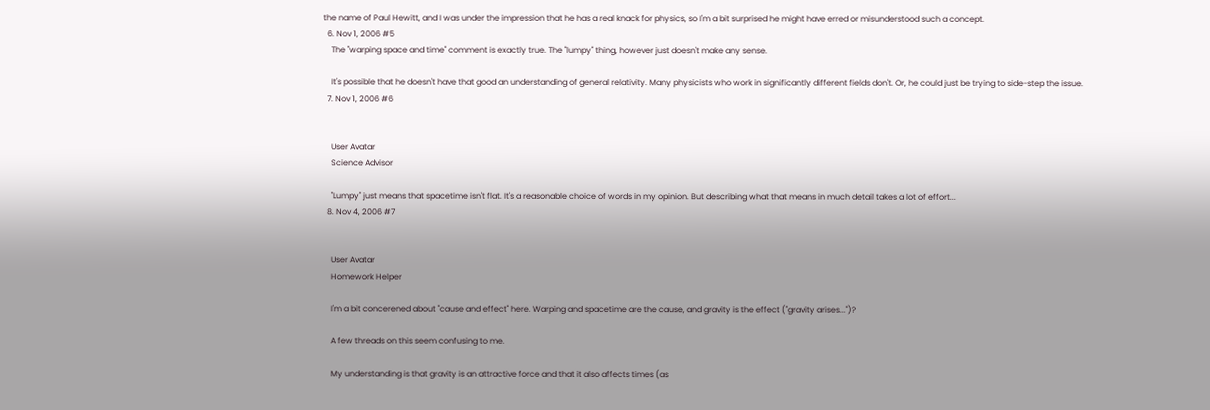the name of Paul Hewitt, and I was under the impression that he has a real knack for physics, so I'm a bit surprised he might have erred or misunderstood such a concept.
  6. Nov 1, 2006 #5
    The "warping space and time" comment is exactly true. The "lumpy" thing, however just doesn't make any sense.

    It's possible that he doesn't have that good an understanding of general relativity. Many physicists who work in significantly different fields don't. Or, he could just be trying to side-step the issue.
  7. Nov 1, 2006 #6


    User Avatar
    Science Advisor

    "Lumpy" just means that spacetime isn't flat. It's a reasonable choice of words in my opinion. But describing what that means in much detail takes a lot of effort...
  8. Nov 4, 2006 #7


    User Avatar
    Homework Helper

    I'm a bit concerened about "cause and effect" here. Warping and spacetime are the cause, and gravity is the effect ("gravity arises...")?

    A few threads on this seem confusing to me.

    My understanding is that gravity is an attractive force and that it also affects times (as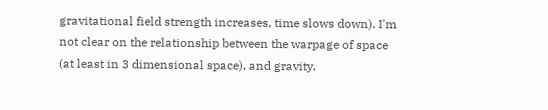gravitational field strength increases, time slows down). I'm not clear on the relationship between the warpage of space (at least in 3 dimensional space), and gravity.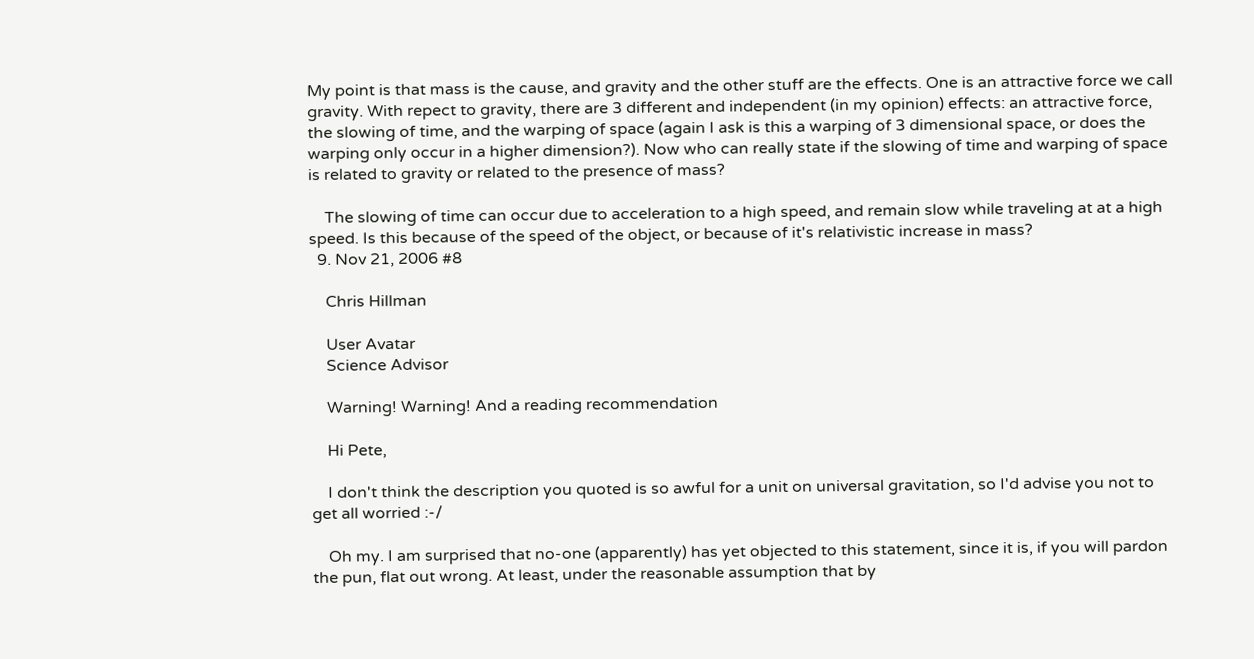My point is that mass is the cause, and gravity and the other stuff are the effects. One is an attractive force we call gravity. With repect to gravity, there are 3 different and independent (in my opinion) effects: an attractive force, the slowing of time, and the warping of space (again I ask is this a warping of 3 dimensional space, or does the warping only occur in a higher dimension?). Now who can really state if the slowing of time and warping of space is related to gravity or related to the presence of mass?

    The slowing of time can occur due to acceleration to a high speed, and remain slow while traveling at at a high speed. Is this because of the speed of the object, or because of it's relativistic increase in mass?
  9. Nov 21, 2006 #8

    Chris Hillman

    User Avatar
    Science Advisor

    Warning! Warning! And a reading recommendation

    Hi Pete,

    I don't think the description you quoted is so awful for a unit on universal gravitation, so I'd advise you not to get all worried :-/

    Oh my. I am surprised that no-one (apparently) has yet objected to this statement, since it is, if you will pardon the pun, flat out wrong. At least, under the reasonable assumption that by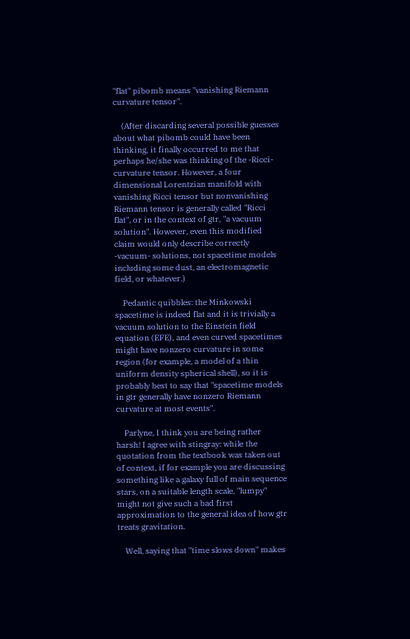"flat" pibomb means "vanishing Riemann curvature tensor".

    (After discarding several possible guesses about what pibomb could have been thinking, it finally occurred to me that perhaps he/she was thinking of the -Ricci- curvature tensor. However, a four dimensional Lorentzian manifold with vanishing Ricci tensor but nonvanishing Riemann tensor is generally called "Ricci flat", or in the context of gtr, "a vacuum solution". However, even this modified claim would only describe correctly -vacuum- solutions, not spacetime models including some dust, an electromagnetic field, or whatever.)

    Pedantic quibbles: the Minkowski spacetime is indeed flat and it is trivially a vacuum solution to the Einstein field equation (EFE), and even curved spacetimes might have nonzero curvature in some region (for example, a model of a thin uniform density spherical shell), so it is probably best to say that "spacetime models in gtr generally have nonzero Riemann curvature at most events".

    Parlyne, I think you are being rather harsh! I agree with stingray: while the quotation from the textbook was taken out of context, if for example you are discussing something like a galaxy full of main sequence stars, on a suitable length scale, "lumpy" might not give such a bad first approximation to the general idea of how gtr treats gravitation.

    Well, saying that "time slows down" makes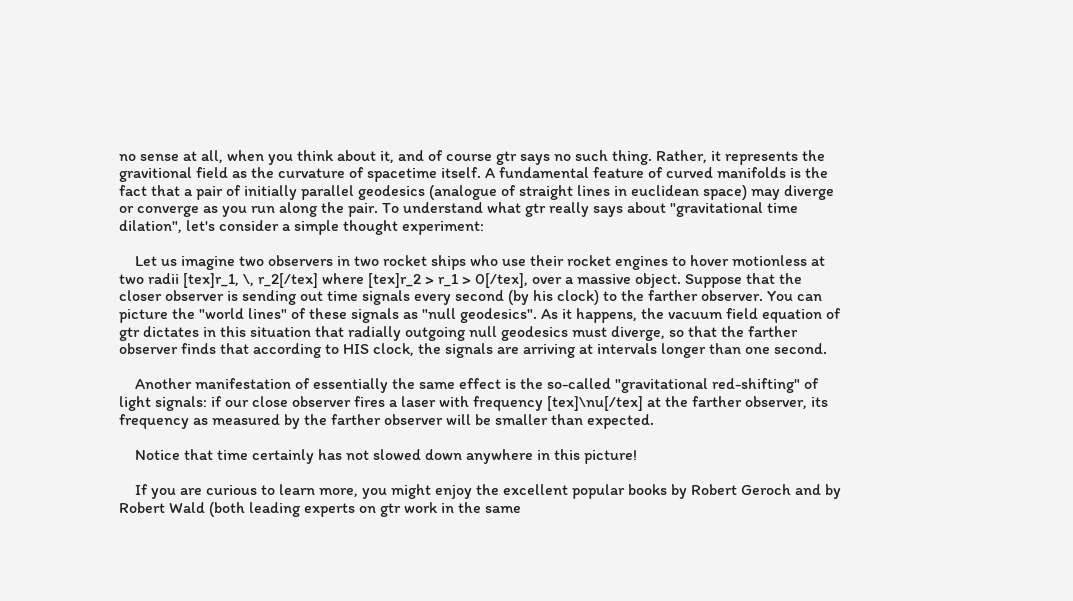no sense at all, when you think about it, and of course gtr says no such thing. Rather, it represents the gravitional field as the curvature of spacetime itself. A fundamental feature of curved manifolds is the fact that a pair of initially parallel geodesics (analogue of straight lines in euclidean space) may diverge or converge as you run along the pair. To understand what gtr really says about "gravitational time dilation", let's consider a simple thought experiment:

    Let us imagine two observers in two rocket ships who use their rocket engines to hover motionless at two radii [tex]r_1, \, r_2[/tex] where [tex]r_2 > r_1 > 0[/tex], over a massive object. Suppose that the closer observer is sending out time signals every second (by his clock) to the farther observer. You can picture the "world lines" of these signals as "null geodesics". As it happens, the vacuum field equation of gtr dictates in this situation that radially outgoing null geodesics must diverge, so that the farther observer finds that according to HIS clock, the signals are arriving at intervals longer than one second.

    Another manifestation of essentially the same effect is the so-called "gravitational red-shifting" of light signals: if our close observer fires a laser with frequency [tex]\nu[/tex] at the farther observer, its frequency as measured by the farther observer will be smaller than expected.

    Notice that time certainly has not slowed down anywhere in this picture!

    If you are curious to learn more, you might enjoy the excellent popular books by Robert Geroch and by Robert Wald (both leading experts on gtr work in the same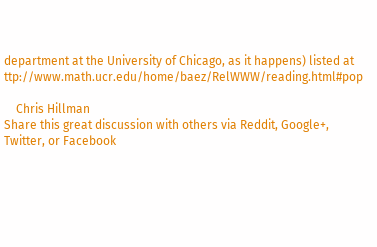department at the University of Chicago, as it happens) listed at ttp://www.math.ucr.edu/home/baez/RelWWW/reading.html#pop

    Chris Hillman
Share this great discussion with others via Reddit, Google+, Twitter, or Facebook